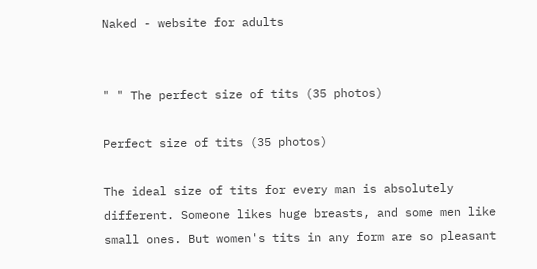Naked - website for adults


" " The perfect size of tits (35 photos)

Perfect size of tits (35 photos)

The ideal size of tits for every man is absolutely different. Someone likes huge breasts, and some men like small ones. But women's tits in any form are so pleasant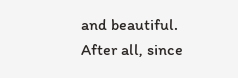and beautiful. After all, since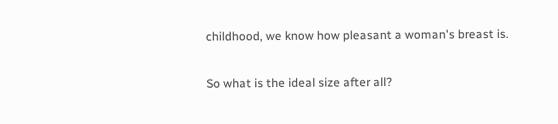childhood, we know how pleasant a woman's breast is.

So what is the ideal size after all?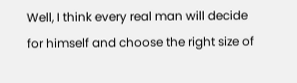Well, I think every real man will decide for himself and choose the right size of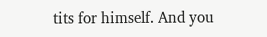tits for himself. And you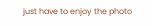just have to enjoy the photo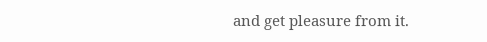and get pleasure from it.